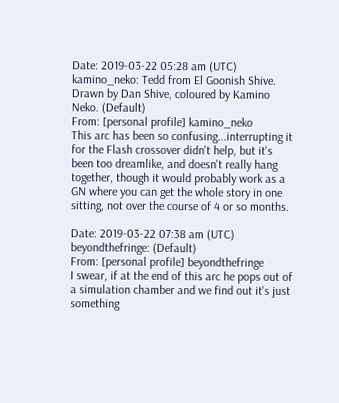Date: 2019-03-22 05:28 am (UTC)
kamino_neko: Tedd from El Goonish Shive. Drawn by Dan Shive, coloured by Kamino Neko. (Default)
From: [personal profile] kamino_neko
This arc has been so confusing...interrupting it for the Flash crossover didn't help, but it's been too dreamlike, and doesn't really hang together, though it would probably work as a GN where you can get the whole story in one sitting, not over the course of 4 or so months.

Date: 2019-03-22 07:38 am (UTC)
beyondthefringe: (Default)
From: [personal profile] beyondthefringe
I swear, if at the end of this arc he pops out of a simulation chamber and we find out it's just something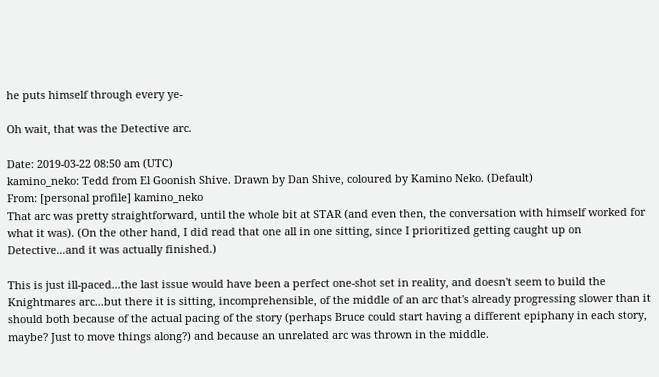he puts himself through every ye-

Oh wait, that was the Detective arc.

Date: 2019-03-22 08:50 am (UTC)
kamino_neko: Tedd from El Goonish Shive. Drawn by Dan Shive, coloured by Kamino Neko. (Default)
From: [personal profile] kamino_neko
That arc was pretty straightforward, until the whole bit at STAR (and even then, the conversation with himself worked for what it was). (On the other hand, I did read that one all in one sitting, since I prioritized getting caught up on Detective...and it was actually finished.)

This is just ill-paced...the last issue would have been a perfect one-shot set in reality, and doesn't seem to build the Knightmares arc...but there it is sitting, incomprehensible, of the middle of an arc that's already progressing slower than it should both because of the actual pacing of the story (perhaps Bruce could start having a different epiphany in each story, maybe? Just to move things along?) and because an unrelated arc was thrown in the middle.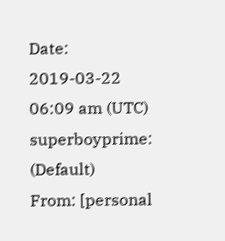Date: 2019-03-22 06:09 am (UTC)
superboyprime: (Default)
From: [personal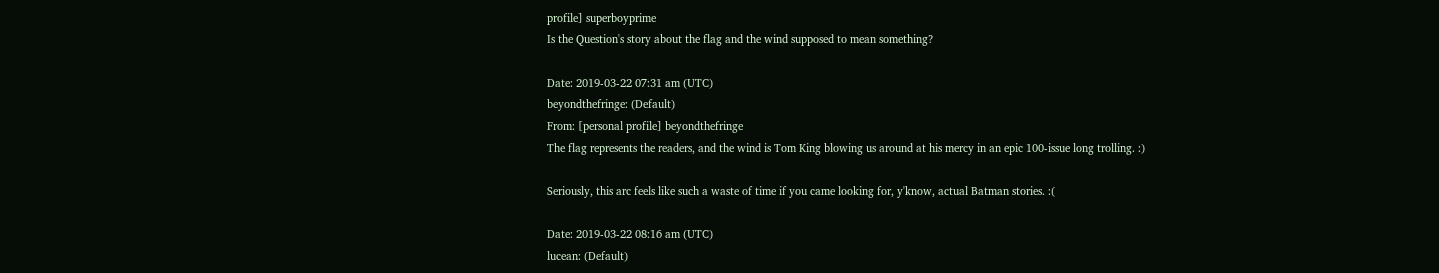profile] superboyprime
Is the Question's story about the flag and the wind supposed to mean something?

Date: 2019-03-22 07:31 am (UTC)
beyondthefringe: (Default)
From: [personal profile] beyondthefringe
The flag represents the readers, and the wind is Tom King blowing us around at his mercy in an epic 100-issue long trolling. :)

Seriously, this arc feels like such a waste of time if you came looking for, y'know, actual Batman stories. :(

Date: 2019-03-22 08:16 am (UTC)
lucean: (Default)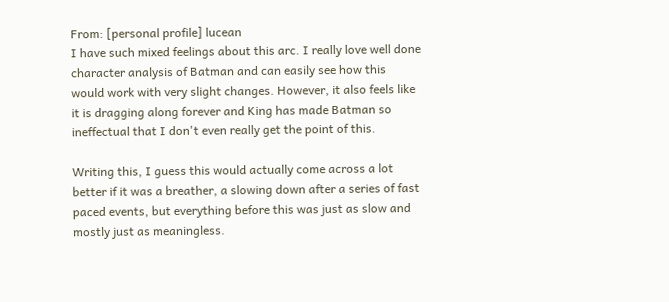From: [personal profile] lucean
I have such mixed feelings about this arc. I really love well done character analysis of Batman and can easily see how this would work with very slight changes. However, it also feels like it is dragging along forever and King has made Batman so ineffectual that I don't even really get the point of this.

Writing this, I guess this would actually come across a lot better if it was a breather, a slowing down after a series of fast paced events, but everything before this was just as slow and mostly just as meaningless.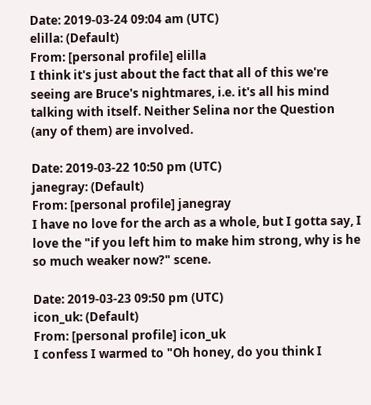Date: 2019-03-24 09:04 am (UTC)
elilla: (Default)
From: [personal profile] elilla
I think it's just about the fact that all of this we're seeing are Bruce's nightmares, i.e. it's all his mind talking with itself. Neither Selina nor the Question (any of them) are involved.

Date: 2019-03-22 10:50 pm (UTC)
janegray: (Default)
From: [personal profile] janegray
I have no love for the arch as a whole, but I gotta say, I love the "if you left him to make him strong, why is he so much weaker now?" scene.

Date: 2019-03-23 09:50 pm (UTC)
icon_uk: (Default)
From: [personal profile] icon_uk
I confess I warmed to "Oh honey, do you think I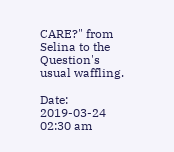CARE?" from Selina to the Question's usual waffling.

Date: 2019-03-24 02:30 am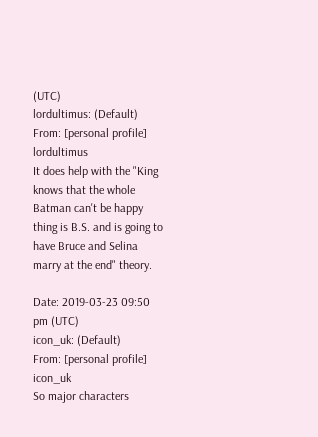(UTC)
lordultimus: (Default)
From: [personal profile] lordultimus
It does help with the "King knows that the whole Batman can't be happy thing is B.S. and is going to have Bruce and Selina marry at the end" theory.

Date: 2019-03-23 09:50 pm (UTC)
icon_uk: (Default)
From: [personal profile] icon_uk
So major characters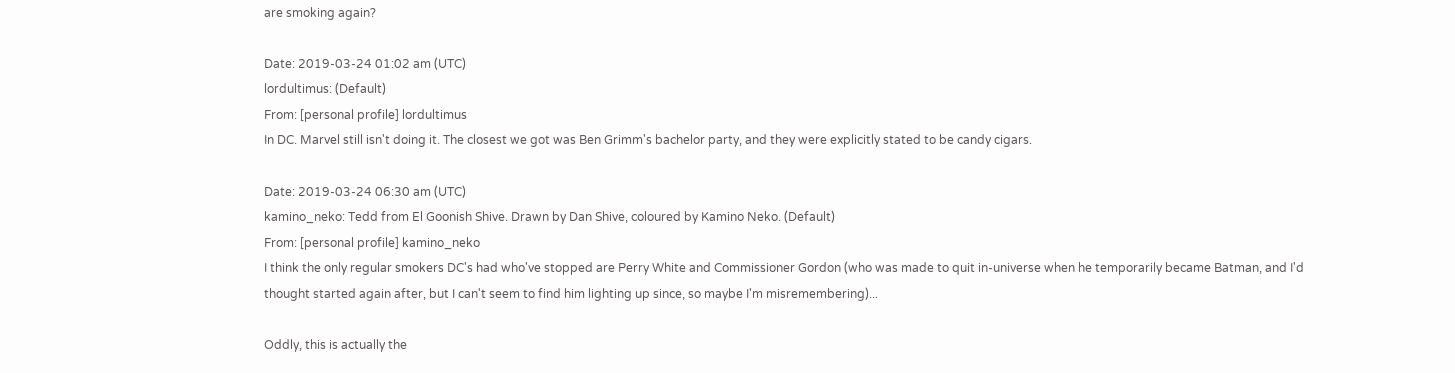are smoking again?

Date: 2019-03-24 01:02 am (UTC)
lordultimus: (Default)
From: [personal profile] lordultimus
In DC. Marvel still isn't doing it. The closest we got was Ben Grimm's bachelor party, and they were explicitly stated to be candy cigars.

Date: 2019-03-24 06:30 am (UTC)
kamino_neko: Tedd from El Goonish Shive. Drawn by Dan Shive, coloured by Kamino Neko. (Default)
From: [personal profile] kamino_neko
I think the only regular smokers DC's had who've stopped are Perry White and Commissioner Gordon (who was made to quit in-universe when he temporarily became Batman, and I'd thought started again after, but I can't seem to find him lighting up since, so maybe I'm misremembering)...

Oddly, this is actually the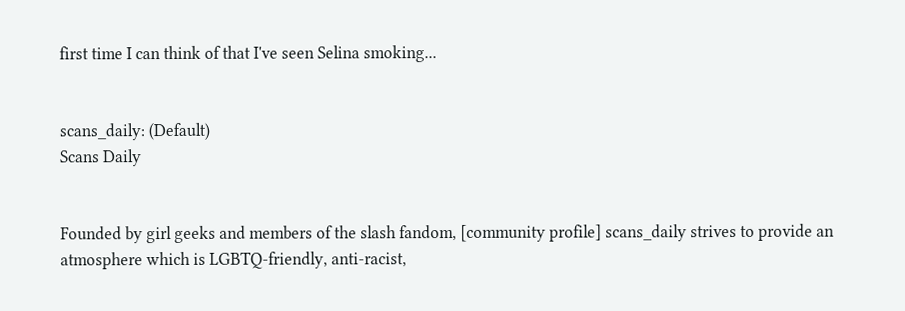first time I can think of that I've seen Selina smoking...


scans_daily: (Default)
Scans Daily


Founded by girl geeks and members of the slash fandom, [community profile] scans_daily strives to provide an atmosphere which is LGBTQ-friendly, anti-racist,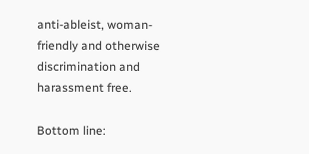anti-ableist, woman-friendly and otherwise discrimination and harassment free.

Bottom line: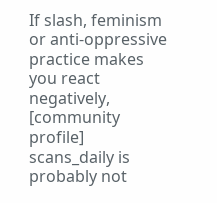If slash, feminism or anti-oppressive practice makes you react negatively, [community profile] scans_daily is probably not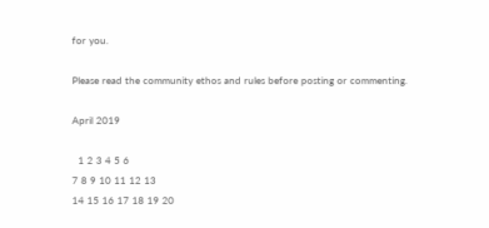for you.

Please read the community ethos and rules before posting or commenting.

April 2019

  1 2 3 4 5 6
7 8 9 10 11 12 13
14 15 16 17 18 19 20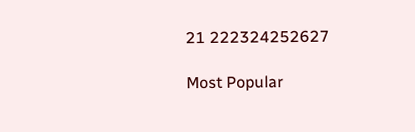21 222324252627

Most Popular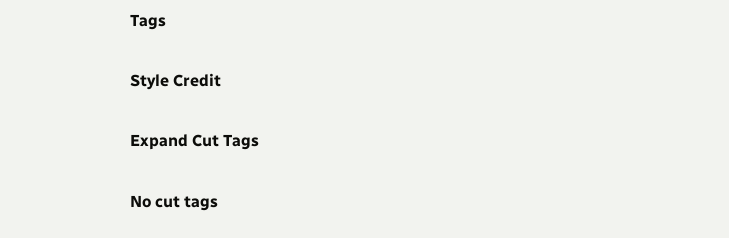Tags

Style Credit

Expand Cut Tags

No cut tags